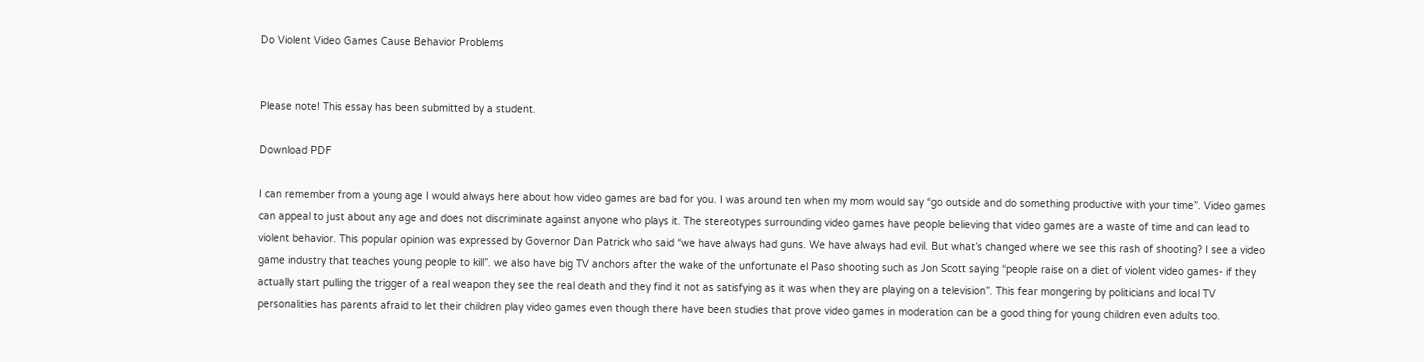Do Violent Video Games Cause Behavior Problems


Please note! This essay has been submitted by a student.

Download PDF

I can remember from a young age I would always here about how video games are bad for you. I was around ten when my mom would say “go outside and do something productive with your time”. Video games can appeal to just about any age and does not discriminate against anyone who plays it. The stereotypes surrounding video games have people believing that video games are a waste of time and can lead to violent behavior. This popular opinion was expressed by Governor Dan Patrick who said “we have always had guns. We have always had evil. But what’s changed where we see this rash of shooting? I see a video game industry that teaches young people to kill”. we also have big TV anchors after the wake of the unfortunate el Paso shooting such as Jon Scott saying “people raise on a diet of violent video games- if they actually start pulling the trigger of a real weapon they see the real death and they find it not as satisfying as it was when they are playing on a television”. This fear mongering by politicians and local TV personalities has parents afraid to let their children play video games even though there have been studies that prove video games in moderation can be a good thing for young children even adults too.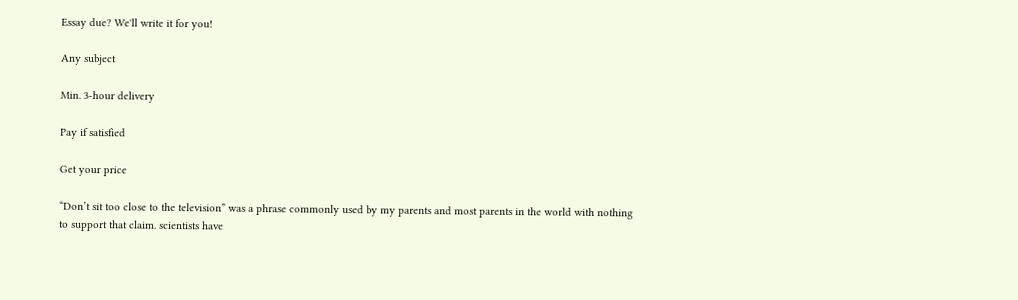Essay due? We'll write it for you!

Any subject

Min. 3-hour delivery

Pay if satisfied

Get your price

“Don’t sit too close to the television” was a phrase commonly used by my parents and most parents in the world with nothing to support that claim. scientists have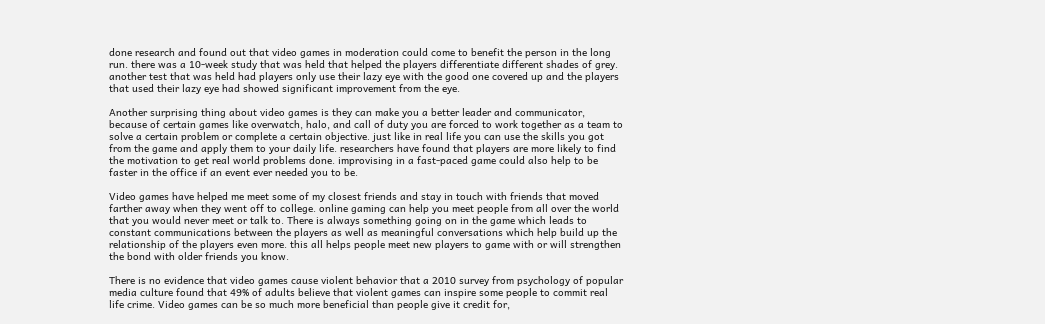done research and found out that video games in moderation could come to benefit the person in the long run. there was a 10-week study that was held that helped the players differentiate different shades of grey. another test that was held had players only use their lazy eye with the good one covered up and the players that used their lazy eye had showed significant improvement from the eye.

Another surprising thing about video games is they can make you a better leader and communicator, because of certain games like overwatch, halo, and call of duty you are forced to work together as a team to solve a certain problem or complete a certain objective. just like in real life you can use the skills you got from the game and apply them to your daily life. researchers have found that players are more likely to find the motivation to get real world problems done. improvising in a fast-paced game could also help to be faster in the office if an event ever needed you to be.

Video games have helped me meet some of my closest friends and stay in touch with friends that moved farther away when they went off to college. online gaming can help you meet people from all over the world that you would never meet or talk to. There is always something going on in the game which leads to constant communications between the players as well as meaningful conversations which help build up the relationship of the players even more. this all helps people meet new players to game with or will strengthen the bond with older friends you know.

There is no evidence that video games cause violent behavior that a 2010 survey from psychology of popular media culture found that 49% of adults believe that violent games can inspire some people to commit real life crime. Video games can be so much more beneficial than people give it credit for,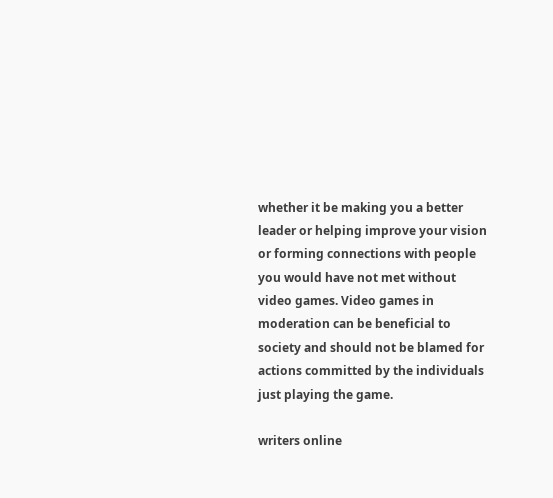whether it be making you a better leader or helping improve your vision or forming connections with people you would have not met without video games. Video games in moderation can be beneficial to society and should not be blamed for actions committed by the individuals just playing the game.

writers online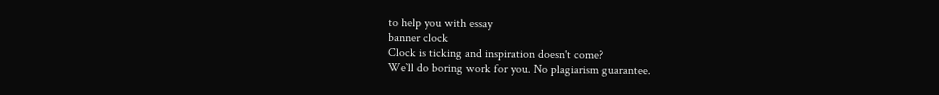to help you with essay
banner clock
Clock is ticking and inspiration doesn't come?
We`ll do boring work for you. No plagiarism guarantee.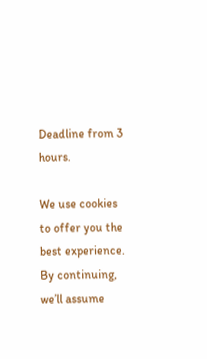Deadline from 3 hours.

We use cookies to offer you the best experience. By continuing, we’ll assume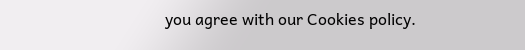you agree with our Cookies policy.